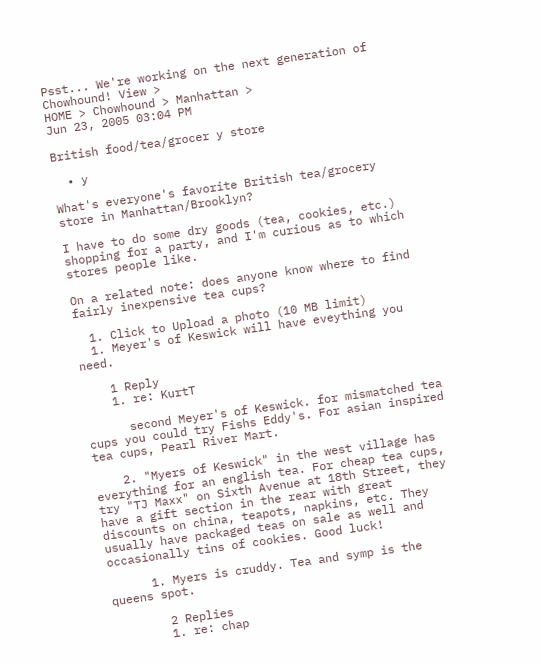Psst... We're working on the next generation of Chowhound! View >
HOME > Chowhound > Manhattan >
Jun 23, 2005 03:04 PM

British food/tea/grocer y store

  • y

What's everyone's favorite British tea/grocery store in Manhattan/Brooklyn?

I have to do some dry goods (tea, cookies, etc.) shopping for a party, and I'm curious as to which stores people like.

On a related note: does anyone know where to find fairly inexpensive tea cups?

  1. Click to Upload a photo (10 MB limit)
  1. Meyer's of Keswick will have eveything you need.

    1 Reply
    1. re: KurtT

      second Meyer's of Keswick. for mismatched tea cups you could try Fishs Eddy's. For asian inspired tea cups, Pearl River Mart.

    2. "Myers of Keswick" in the west village has everything for an english tea. For cheap tea cups, try "TJ Maxx" on Sixth Avenue at 18th Street, they have a gift section in the rear with great discounts on china, teapots, napkins, etc. They usually have packaged teas on sale as well and occasionally tins of cookies. Good luck!

      1. Myers is cruddy. Tea and symp is the queens spot.

        2 Replies
        1. re: chap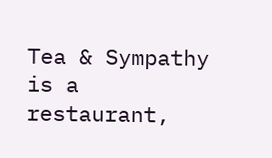Tea & Sympathy is a restaurant,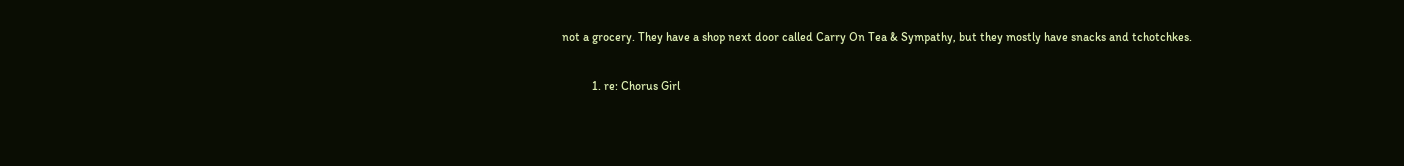not a grocery. They have a shop next door called Carry On Tea & Sympathy, but they mostly have snacks and tchotchkes.

          1. re: Chorus Girl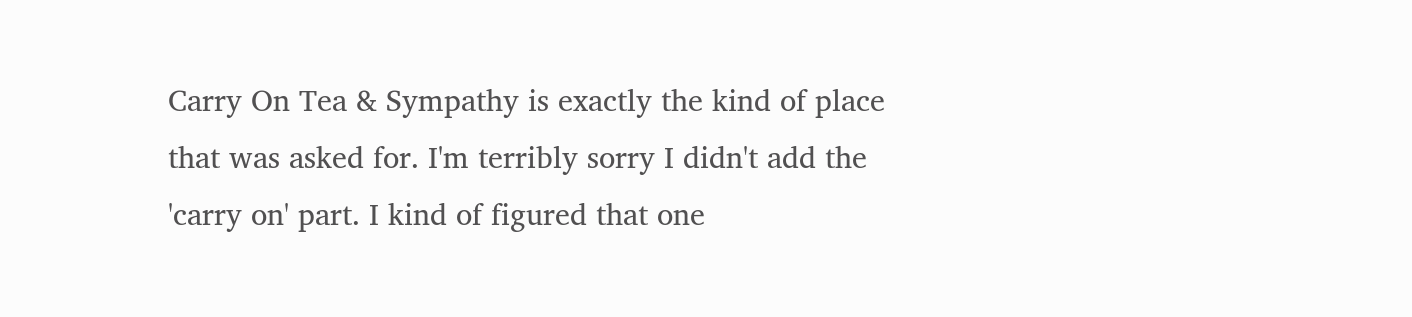Carry On Tea & Sympathy is exactly the kind of place that was asked for. I'm terribly sorry I didn't add the 'carry on' part. I kind of figured that one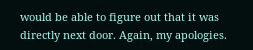would be able to figure out that it was directly next door. Again, my apologies.